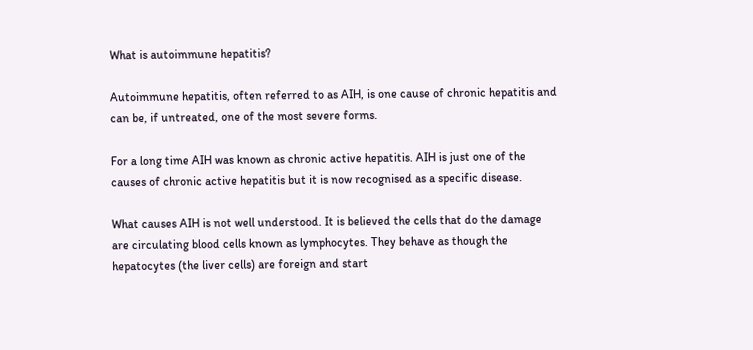What is autoimmune hepatitis?

Autoimmune hepatitis, often referred to as AIH, is one cause of chronic hepatitis and can be, if untreated, one of the most severe forms.

For a long time AIH was known as chronic active hepatitis. AIH is just one of the causes of chronic active hepatitis but it is now recognised as a specific disease.

What causes AIH is not well understood. It is believed the cells that do the damage are circulating blood cells known as lymphocytes. They behave as though the hepatocytes (the liver cells) are foreign and start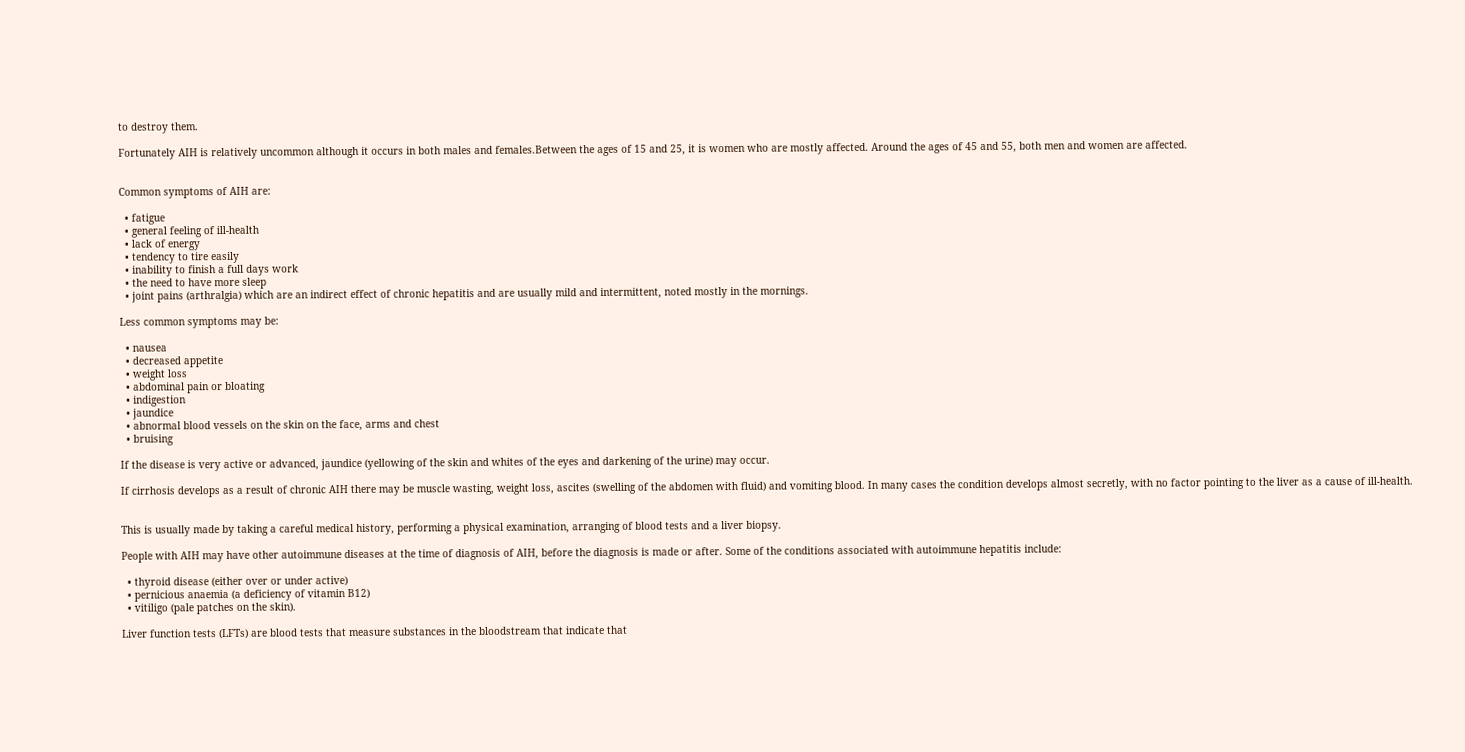to destroy them.

Fortunately AIH is relatively uncommon although it occurs in both males and females.Between the ages of 15 and 25, it is women who are mostly affected. Around the ages of 45 and 55, both men and women are affected.


Common symptoms of AIH are:

  • fatigue
  • general feeling of ill-health
  • lack of energy
  • tendency to tire easily
  • inability to finish a full days work
  • the need to have more sleep
  • joint pains (arthralgia) which are an indirect effect of chronic hepatitis and are usually mild and intermittent, noted mostly in the mornings.

Less common symptoms may be:

  • nausea
  • decreased appetite
  • weight loss
  • abdominal pain or bloating
  • indigestion
  • jaundice
  • abnormal blood vessels on the skin on the face, arms and chest
  • bruising

If the disease is very active or advanced, jaundice (yellowing of the skin and whites of the eyes and darkening of the urine) may occur.

If cirrhosis develops as a result of chronic AIH there may be muscle wasting, weight loss, ascites (swelling of the abdomen with fluid) and vomiting blood. In many cases the condition develops almost secretly, with no factor pointing to the liver as a cause of ill-health.


This is usually made by taking a careful medical history, performing a physical examination, arranging of blood tests and a liver biopsy.

People with AIH may have other autoimmune diseases at the time of diagnosis of AIH, before the diagnosis is made or after. Some of the conditions associated with autoimmune hepatitis include:

  • thyroid disease (either over or under active)
  • pernicious anaemia (a deficiency of vitamin B12)
  • vitiligo (pale patches on the skin).

Liver function tests (LFTs) are blood tests that measure substances in the bloodstream that indicate that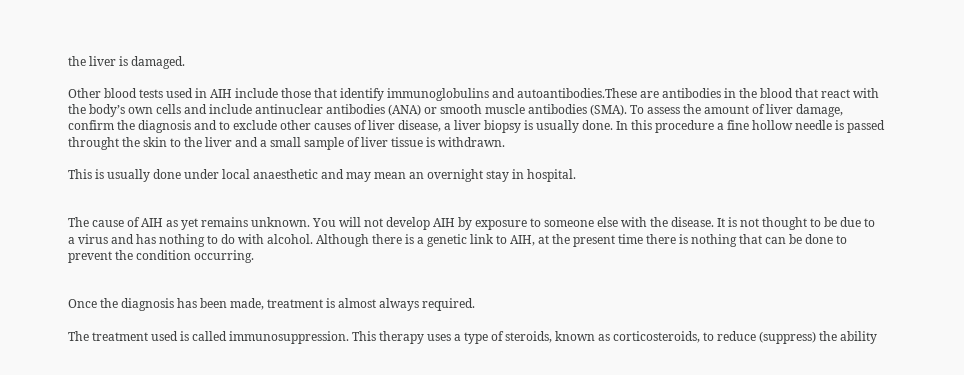the liver is damaged.

Other blood tests used in AIH include those that identify immunoglobulins and autoantibodies.These are antibodies in the blood that react with the body’s own cells and include antinuclear antibodies (ANA) or smooth muscle antibodies (SMA). To assess the amount of liver damage, confirm the diagnosis and to exclude other causes of liver disease, a liver biopsy is usually done. In this procedure a fine hollow needle is passed throught the skin to the liver and a small sample of liver tissue is withdrawn.

This is usually done under local anaesthetic and may mean an overnight stay in hospital.


The cause of AIH as yet remains unknown. You will not develop AIH by exposure to someone else with the disease. It is not thought to be due to a virus and has nothing to do with alcohol. Although there is a genetic link to AIH, at the present time there is nothing that can be done to prevent the condition occurring.


Once the diagnosis has been made, treatment is almost always required.

The treatment used is called immunosuppression. This therapy uses a type of steroids, known as corticosteroids, to reduce (suppress) the ability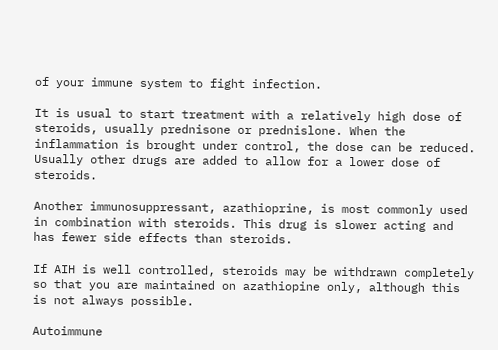of your immune system to fight infection.

It is usual to start treatment with a relatively high dose of steroids, usually prednisone or prednislone. When the inflammation is brought under control, the dose can be reduced. Usually other drugs are added to allow for a lower dose of steroids.

Another immunosuppressant, azathioprine, is most commonly used in combination with steroids. This drug is slower acting and has fewer side effects than steroids.

If AIH is well controlled, steroids may be withdrawn completely so that you are maintained on azathiopine only, although this is not always possible.

Autoimmune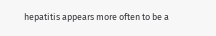hepatitis appears more often to be a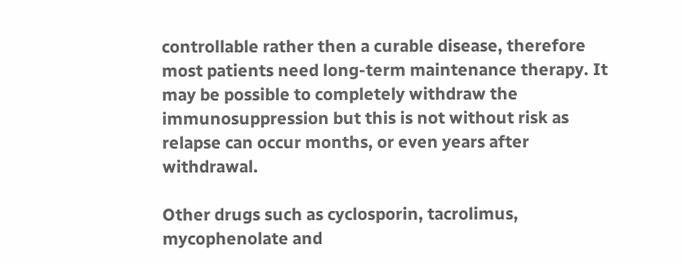controllable rather then a curable disease, therefore most patients need long-term maintenance therapy. It may be possible to completely withdraw the immunosuppression but this is not without risk as relapse can occur months, or even years after withdrawal.

Other drugs such as cyclosporin, tacrolimus, mycophenolate and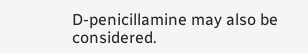D-penicillamine may also be considered.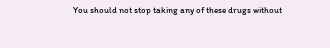You should not stop taking any of these drugs without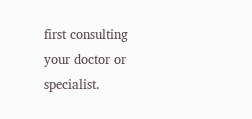first consulting your doctor or specialist.